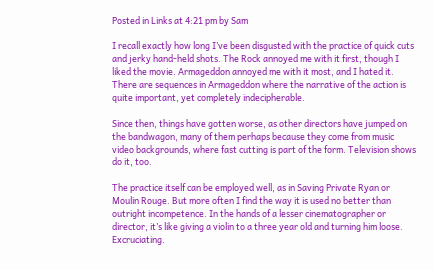Posted in Links at 4:21 pm by Sam

I recall exactly how long I’ve been disgusted with the practice of quick cuts and jerky hand-held shots. The Rock annoyed me with it first, though I liked the movie. Armageddon annoyed me with it most, and I hated it. There are sequences in Armageddon where the narrative of the action is quite important, yet completely indecipherable.

Since then, things have gotten worse, as other directors have jumped on the bandwagon, many of them perhaps because they come from music video backgrounds, where fast cutting is part of the form. Television shows do it, too.

The practice itself can be employed well, as in Saving Private Ryan or Moulin Rouge. But more often I find the way it is used no better than outright incompetence. In the hands of a lesser cinematographer or director, it’s like giving a violin to a three year old and turning him loose. Excruciating.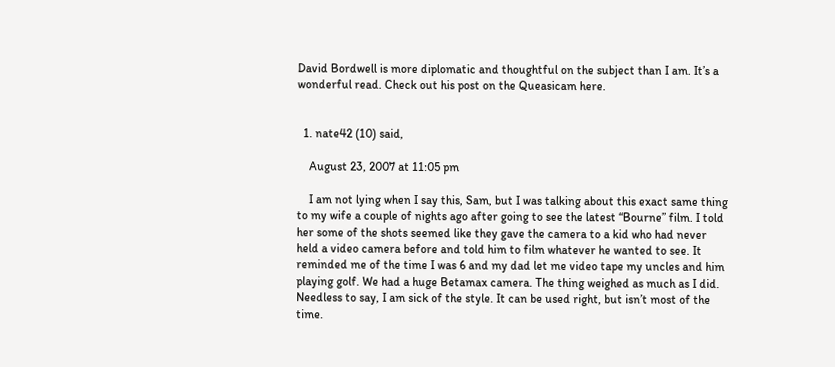David Bordwell is more diplomatic and thoughtful on the subject than I am. It’s a wonderful read. Check out his post on the Queasicam here.


  1. nate42 (10) said,

    August 23, 2007 at 11:05 pm

    I am not lying when I say this, Sam, but I was talking about this exact same thing to my wife a couple of nights ago after going to see the latest “Bourne” film. I told her some of the shots seemed like they gave the camera to a kid who had never held a video camera before and told him to film whatever he wanted to see. It reminded me of the time I was 6 and my dad let me video tape my uncles and him playing golf. We had a huge Betamax camera. The thing weighed as much as I did. Needless to say, I am sick of the style. It can be used right, but isn’t most of the time.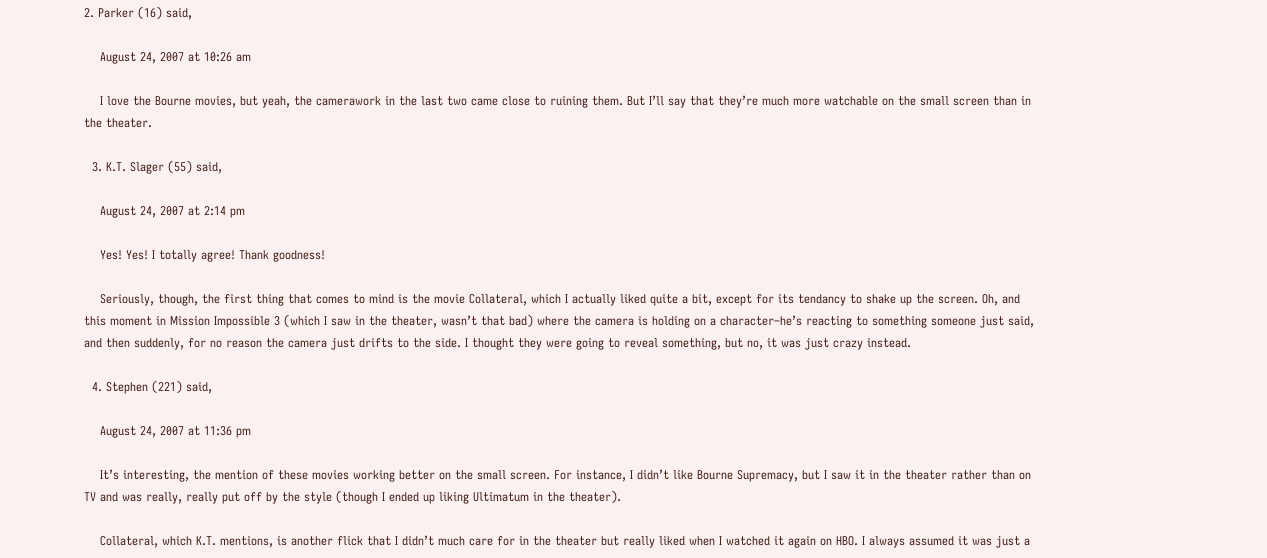2. Parker (16) said,

    August 24, 2007 at 10:26 am

    I love the Bourne movies, but yeah, the camerawork in the last two came close to ruining them. But I’ll say that they’re much more watchable on the small screen than in the theater.

  3. K.T. Slager (55) said,

    August 24, 2007 at 2:14 pm

    Yes! Yes! I totally agree! Thank goodness!

    Seriously, though, the first thing that comes to mind is the movie Collateral, which I actually liked quite a bit, except for its tendancy to shake up the screen. Oh, and this moment in Mission Impossible 3 (which I saw in the theater, wasn’t that bad) where the camera is holding on a character–he’s reacting to something someone just said, and then suddenly, for no reason the camera just drifts to the side. I thought they were going to reveal something, but no, it was just crazy instead.

  4. Stephen (221) said,

    August 24, 2007 at 11:36 pm

    It’s interesting, the mention of these movies working better on the small screen. For instance, I didn’t like Bourne Supremacy, but I saw it in the theater rather than on TV and was really, really put off by the style (though I ended up liking Ultimatum in the theater).

    Collateral, which K.T. mentions, is another flick that I didn’t much care for in the theater but really liked when I watched it again on HBO. I always assumed it was just a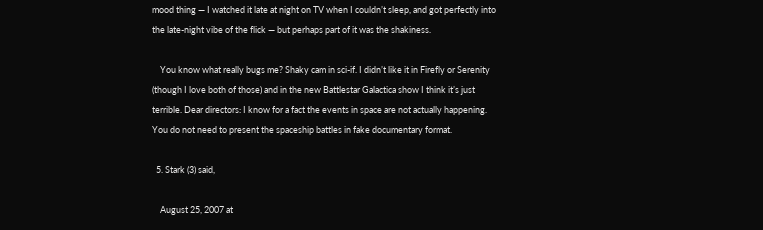mood thing — I watched it late at night on TV when I couldn’t sleep, and got perfectly into the late-night vibe of the flick — but perhaps part of it was the shakiness.

    You know what really bugs me? Shaky cam in sci-if. I didn’t like it in Firefly or Serenity (though I love both of those) and in the new Battlestar Galactica show I think it’s just terrible. Dear directors: I know for a fact the events in space are not actually happening. You do not need to present the spaceship battles in fake documentary format.

  5. Stark (3) said,

    August 25, 2007 at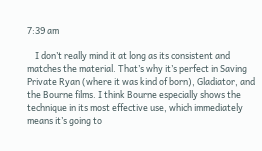7:39 am

    I don’t really mind it at long as its consistent and matches the material. That’s why it’s perfect in Saving Private Ryan (where it was kind of born), Gladiator, and the Bourne films. I think Bourne especially shows the technique in its most effective use, which immediately means it’s going to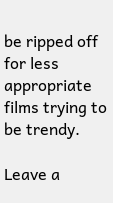be ripped off for less appropriate films trying to be trendy.

Leave a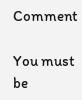Comment

You must be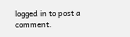logged in to post a comment.